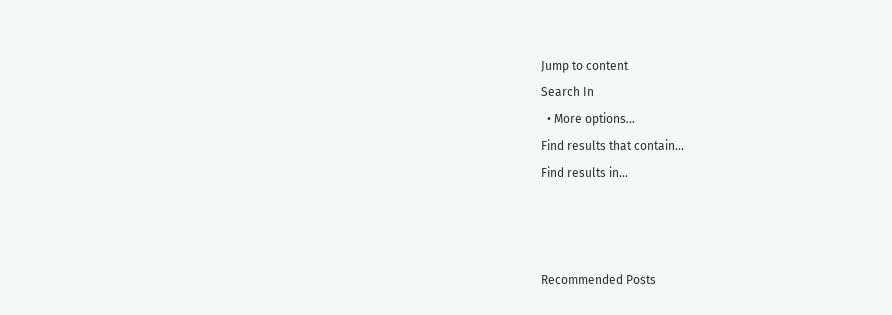Jump to content
Search In
  • More options...
Find results that contain...
Find results in...



Recommended Posts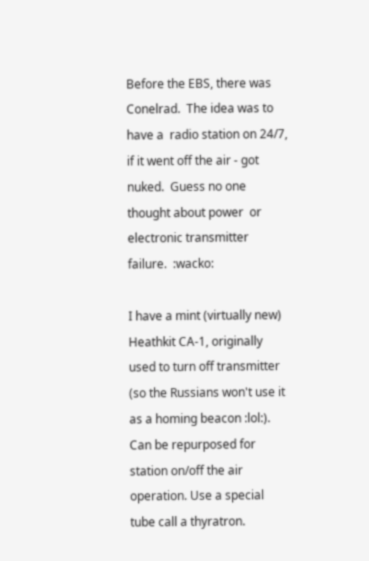Before the EBS, there was Conelrad.  The idea was to have a  radio station on 24/7, if it went off the air - got nuked.  Guess no one thought about power  or electronic transmitter failure.  :wacko:

I have a mint (virtually new) Heathkit CA-1, originally used to turn off transmitter (so the Russians won't use it as a homing beacon :lol:). Can be repurposed for station on/off the air operation. Use a special tube call a thyratron.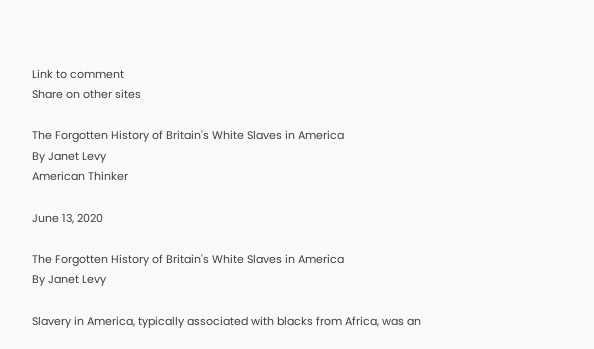Link to comment
Share on other sites

The Forgotten History of Britain's White Slaves in America
By Janet Levy
American Thinker

June 13, 2020

The Forgotten History of Britain's White Slaves in America
By Janet Levy

Slavery in America, typically associated with blacks from Africa, was an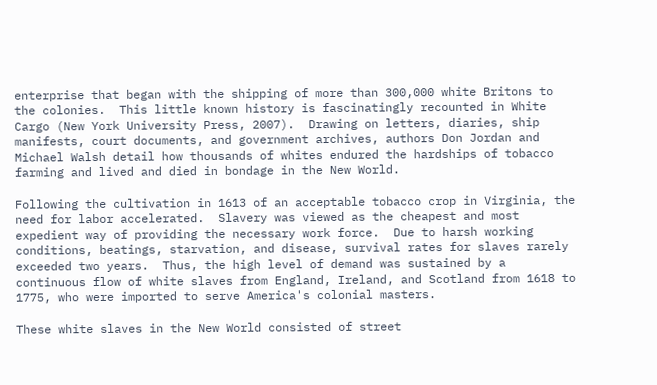enterprise that began with the shipping of more than 300,000 white Britons to the colonies.  This little known history is fascinatingly recounted in White Cargo (New York University Press, 2007).  Drawing on letters, diaries, ship manifests, court documents, and government archives, authors Don Jordan and Michael Walsh detail how thousands of whites endured the hardships of tobacco farming and lived and died in bondage in the New World.

Following the cultivation in 1613 of an acceptable tobacco crop in Virginia, the need for labor accelerated.  Slavery was viewed as the cheapest and most expedient way of providing the necessary work force.  Due to harsh working conditions, beatings, starvation, and disease, survival rates for slaves rarely exceeded two years.  Thus, the high level of demand was sustained by a continuous flow of white slaves from England, Ireland, and Scotland from 1618 to 1775, who were imported to serve America's colonial masters.

These white slaves in the New World consisted of street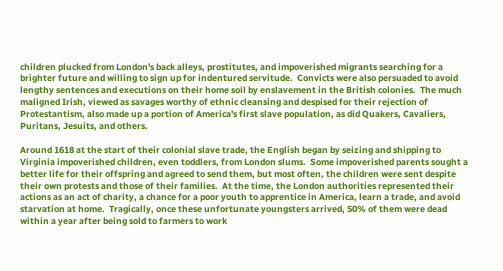children plucked from London's back alleys, prostitutes, and impoverished migrants searching for a brighter future and willing to sign up for indentured servitude.  Convicts were also persuaded to avoid lengthy sentences and executions on their home soil by enslavement in the British colonies.  The much maligned Irish, viewed as savages worthy of ethnic cleansing and despised for their rejection of Protestantism, also made up a portion of America's first slave population, as did Quakers, Cavaliers, Puritans, Jesuits, and others.

Around 1618 at the start of their colonial slave trade, the English began by seizing and shipping to Virginia impoverished children, even toddlers, from London slums.  Some impoverished parents sought a better life for their offspring and agreed to send them, but most often, the children were sent despite their own protests and those of their families.  At the time, the London authorities represented their actions as an act of charity, a chance for a poor youth to apprentice in America, learn a trade, and avoid starvation at home.  Tragically, once these unfortunate youngsters arrived, 50% of them were dead within a year after being sold to farmers to work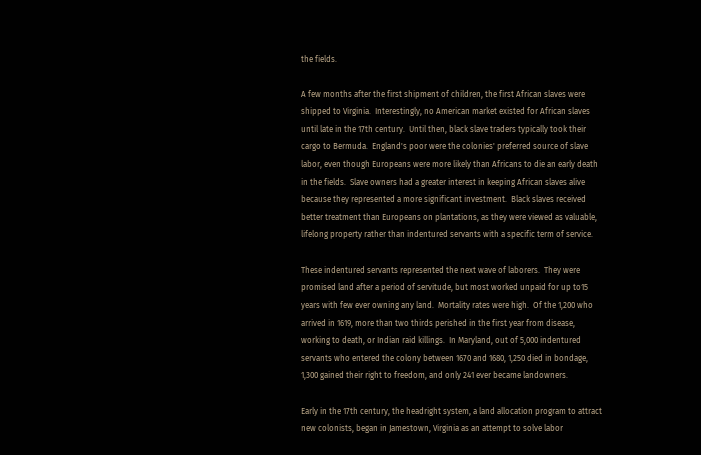the fields.

A few months after the first shipment of children, the first African slaves were shipped to Virginia.  Interestingly, no American market existed for African slaves until late in the 17th century.  Until then, black slave traders typically took their cargo to Bermuda.  England's poor were the colonies' preferred source of slave labor, even though Europeans were more likely than Africans to die an early death in the fields.  Slave owners had a greater interest in keeping African slaves alive because they represented a more significant investment.  Black slaves received better treatment than Europeans on plantations, as they were viewed as valuable, lifelong property rather than indentured servants with a specific term of service.

These indentured servants represented the next wave of laborers.  They were promised land after a period of servitude, but most worked unpaid for up to15 years with few ever owning any land.  Mortality rates were high.  Of the 1,200 who arrived in 1619, more than two thirds perished in the first year from disease, working to death, or Indian raid killings.  In Maryland, out of 5,000 indentured servants who entered the colony between 1670 and 1680, 1,250 died in bondage, 1,300 gained their right to freedom, and only 241 ever became landowners.

Early in the 17th century, the headright system, a land allocation program to attract new colonists, began in Jamestown, Virginia as an attempt to solve labor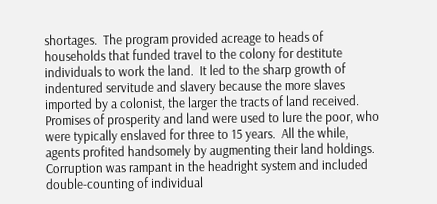shortages.  The program provided acreage to heads of households that funded travel to the colony for destitute individuals to work the land.  It led to the sharp growth of indentured servitude and slavery because the more slaves imported by a colonist, the larger the tracts of land received.  Promises of prosperity and land were used to lure the poor, who were typically enslaved for three to 15 years.  All the while, agents profited handsomely by augmenting their land holdings.  Corruption was rampant in the headright system and included double-counting of individual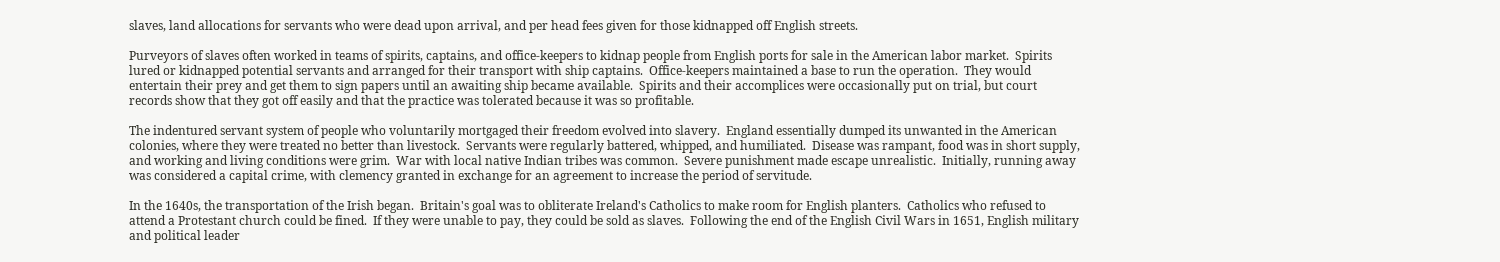slaves, land allocations for servants who were dead upon arrival, and per head fees given for those kidnapped off English streets.

Purveyors of slaves often worked in teams of spirits, captains, and office-keepers to kidnap people from English ports for sale in the American labor market.  Spirits lured or kidnapped potential servants and arranged for their transport with ship captains.  Office-keepers maintained a base to run the operation.  They would entertain their prey and get them to sign papers until an awaiting ship became available.  Spirits and their accomplices were occasionally put on trial, but court records show that they got off easily and that the practice was tolerated because it was so profitable.

The indentured servant system of people who voluntarily mortgaged their freedom evolved into slavery.  England essentially dumped its unwanted in the American colonies, where they were treated no better than livestock.  Servants were regularly battered, whipped, and humiliated.  Disease was rampant, food was in short supply, and working and living conditions were grim.  War with local native Indian tribes was common.  Severe punishment made escape unrealistic.  Initially, running away was considered a capital crime, with clemency granted in exchange for an agreement to increase the period of servitude.

In the 1640s, the transportation of the Irish began.  Britain's goal was to obliterate Ireland's Catholics to make room for English planters.  Catholics who refused to attend a Protestant church could be fined.  If they were unable to pay, they could be sold as slaves.  Following the end of the English Civil Wars in 1651, English military and political leader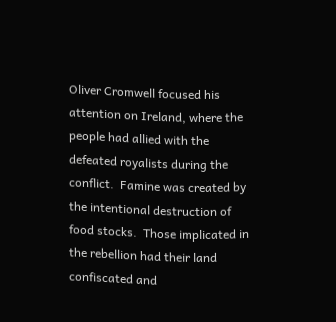Oliver Cromwell focused his attention on Ireland, where the people had allied with the defeated royalists during the conflict.  Famine was created by the intentional destruction of food stocks.  Those implicated in the rebellion had their land confiscated and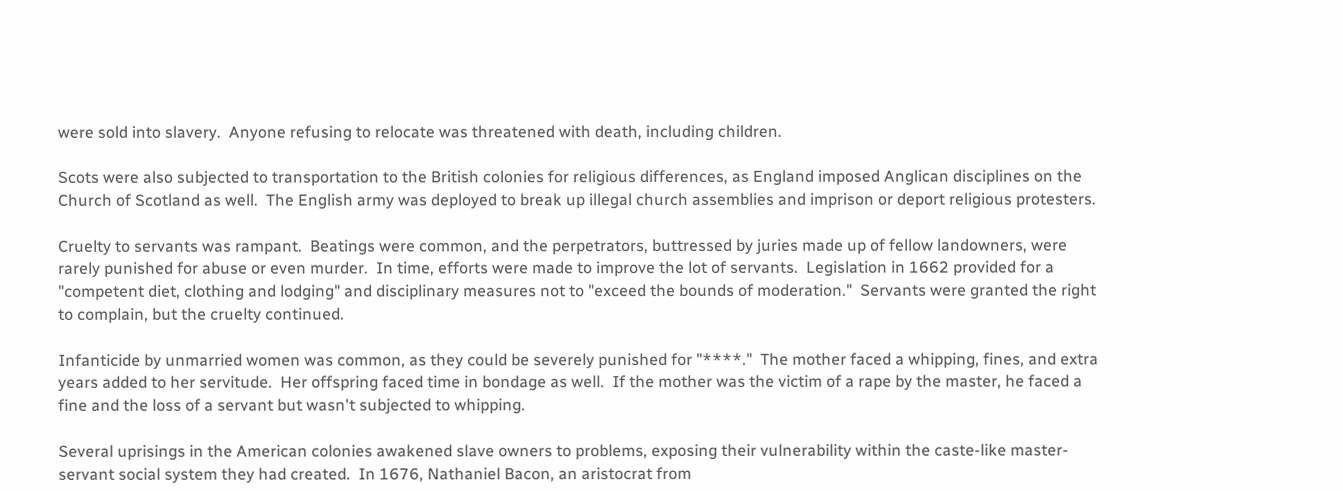were sold into slavery.  Anyone refusing to relocate was threatened with death, including children.

Scots were also subjected to transportation to the British colonies for religious differences, as England imposed Anglican disciplines on the Church of Scotland as well.  The English army was deployed to break up illegal church assemblies and imprison or deport religious protesters.

Cruelty to servants was rampant.  Beatings were common, and the perpetrators, buttressed by juries made up of fellow landowners, were rarely punished for abuse or even murder.  In time, efforts were made to improve the lot of servants.  Legislation in 1662 provided for a "competent diet, clothing and lodging" and disciplinary measures not to "exceed the bounds of moderation."  Servants were granted the right to complain, but the cruelty continued.

Infanticide by unmarried women was common, as they could be severely punished for "****."  The mother faced a whipping, fines, and extra years added to her servitude.  Her offspring faced time in bondage as well.  If the mother was the victim of a rape by the master, he faced a fine and the loss of a servant but wasn't subjected to whipping.

Several uprisings in the American colonies awakened slave owners to problems, exposing their vulnerability within the caste-like master-servant social system they had created.  In 1676, Nathaniel Bacon, an aristocrat from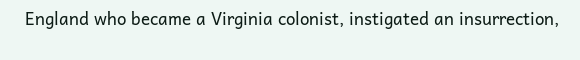England who became a Virginia colonist, instigated an insurrection,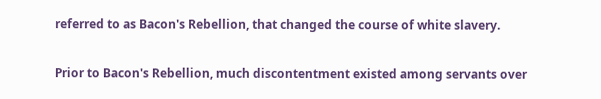referred to as Bacon's Rebellion, that changed the course of white slavery.

Prior to Bacon's Rebellion, much discontentment existed among servants over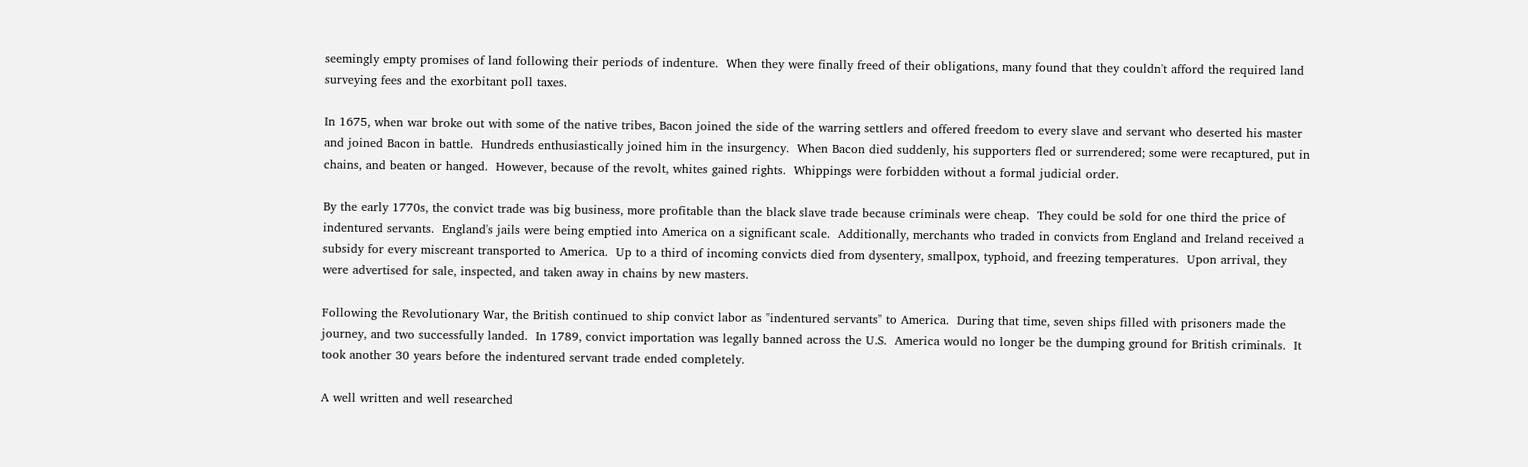seemingly empty promises of land following their periods of indenture.  When they were finally freed of their obligations, many found that they couldn't afford the required land surveying fees and the exorbitant poll taxes.

In 1675, when war broke out with some of the native tribes, Bacon joined the side of the warring settlers and offered freedom to every slave and servant who deserted his master and joined Bacon in battle.  Hundreds enthusiastically joined him in the insurgency.  When Bacon died suddenly, his supporters fled or surrendered; some were recaptured, put in chains, and beaten or hanged.  However, because of the revolt, whites gained rights.  Whippings were forbidden without a formal judicial order.

By the early 1770s, the convict trade was big business, more profitable than the black slave trade because criminals were cheap.  They could be sold for one third the price of indentured servants.  England's jails were being emptied into America on a significant scale.  Additionally, merchants who traded in convicts from England and Ireland received a subsidy for every miscreant transported to America.  Up to a third of incoming convicts died from dysentery, smallpox, typhoid, and freezing temperatures.  Upon arrival, they were advertised for sale, inspected, and taken away in chains by new masters.

Following the Revolutionary War, the British continued to ship convict labor as "indentured servants" to America.  During that time, seven ships filled with prisoners made the journey, and two successfully landed.  In 1789, convict importation was legally banned across the U.S.  America would no longer be the dumping ground for British criminals.  It took another 30 years before the indentured servant trade ended completely.

A well written and well researched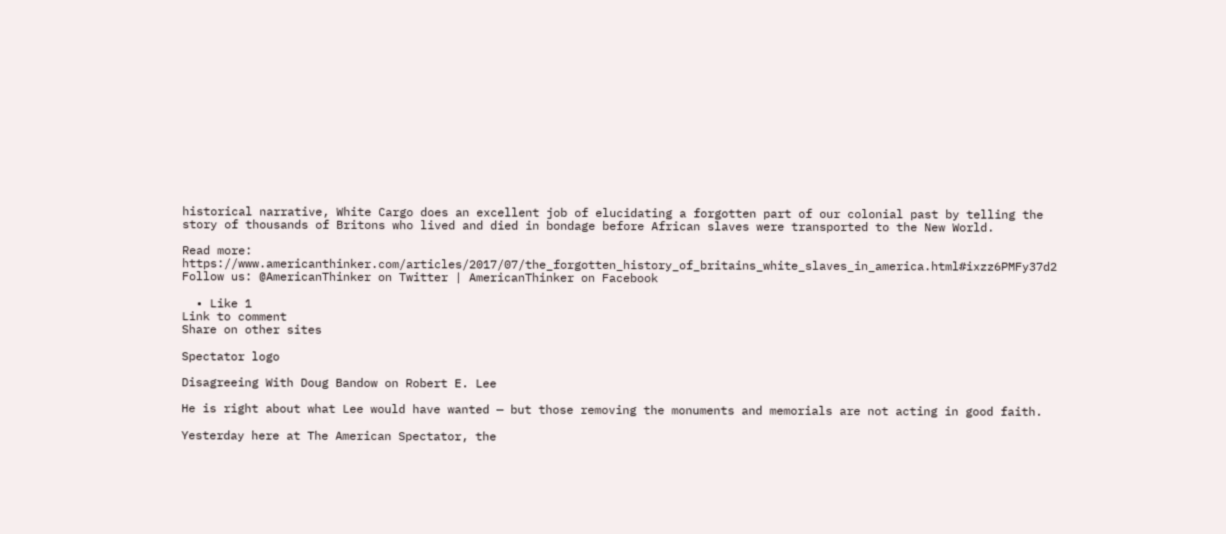historical narrative, White Cargo does an excellent job of elucidating a forgotten part of our colonial past by telling the story of thousands of Britons who lived and died in bondage before African slaves were transported to the New World.

Read more: https://www.americanthinker.com/articles/2017/07/the_forgotten_history_of_britains_white_slaves_in_america.html#ixzz6PMFy37d2
Follow us: @AmericanThinker on Twitter | AmericanThinker on Facebook

  • Like 1
Link to comment
Share on other sites

Spectator logo

Disagreeing With Doug Bandow on Robert E. Lee

He is right about what Lee would have wanted — but those removing the monuments and memorials are not acting in good faith.

Yesterday here at The American Spectator, the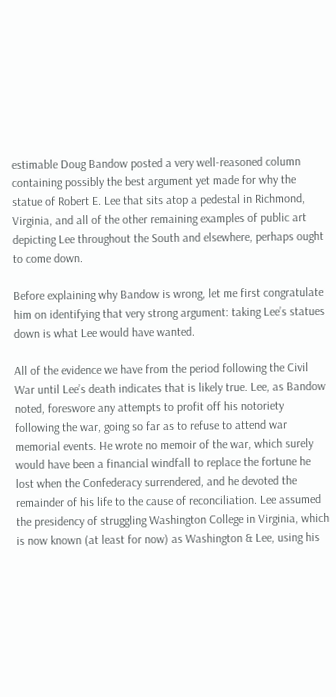estimable Doug Bandow posted a very well-reasoned column containing possibly the best argument yet made for why the statue of Robert E. Lee that sits atop a pedestal in Richmond, Virginia, and all of the other remaining examples of public art depicting Lee throughout the South and elsewhere, perhaps ought to come down.

Before explaining why Bandow is wrong, let me first congratulate him on identifying that very strong argument: taking Lee’s statues down is what Lee would have wanted.

All of the evidence we have from the period following the Civil War until Lee’s death indicates that is likely true. Lee, as Bandow noted, foreswore any attempts to profit off his notoriety following the war, going so far as to refuse to attend war memorial events. He wrote no memoir of the war, which surely would have been a financial windfall to replace the fortune he lost when the Confederacy surrendered, and he devoted the remainder of his life to the cause of reconciliation. Lee assumed the presidency of struggling Washington College in Virginia, which is now known (at least for now) as Washington & Lee, using his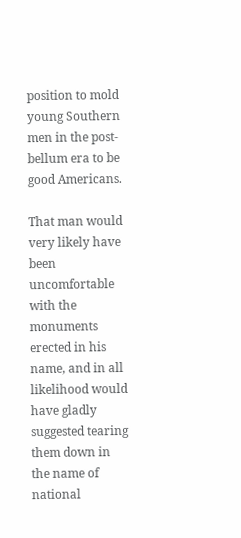position to mold young Southern men in the post-bellum era to be good Americans.

That man would very likely have been uncomfortable with the monuments erected in his name, and in all likelihood would have gladly suggested tearing them down in the name of national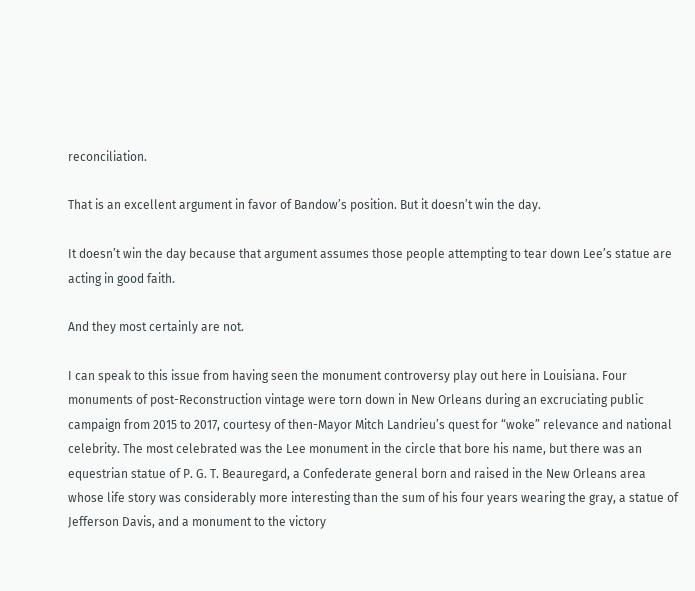reconciliation.

That is an excellent argument in favor of Bandow’s position. But it doesn’t win the day.

It doesn’t win the day because that argument assumes those people attempting to tear down Lee’s statue are acting in good faith.

And they most certainly are not.

I can speak to this issue from having seen the monument controversy play out here in Louisiana. Four monuments of post-Reconstruction vintage were torn down in New Orleans during an excruciating public campaign from 2015 to 2017, courtesy of then-Mayor Mitch Landrieu’s quest for “woke” relevance and national celebrity. The most celebrated was the Lee monument in the circle that bore his name, but there was an equestrian statue of P. G. T. Beauregard, a Confederate general born and raised in the New Orleans area whose life story was considerably more interesting than the sum of his four years wearing the gray, a statue of Jefferson Davis, and a monument to the victory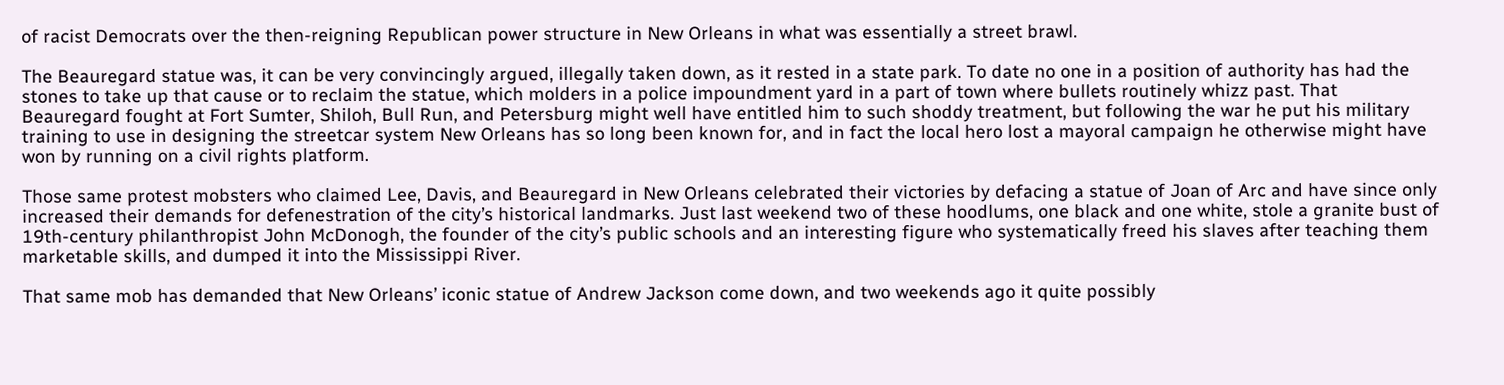of racist Democrats over the then-reigning Republican power structure in New Orleans in what was essentially a street brawl.

The Beauregard statue was, it can be very convincingly argued, illegally taken down, as it rested in a state park. To date no one in a position of authority has had the stones to take up that cause or to reclaim the statue, which molders in a police impoundment yard in a part of town where bullets routinely whizz past. That Beauregard fought at Fort Sumter, Shiloh, Bull Run, and Petersburg might well have entitled him to such shoddy treatment, but following the war he put his military training to use in designing the streetcar system New Orleans has so long been known for, and in fact the local hero lost a mayoral campaign he otherwise might have won by running on a civil rights platform.

Those same protest mobsters who claimed Lee, Davis, and Beauregard in New Orleans celebrated their victories by defacing a statue of Joan of Arc and have since only increased their demands for defenestration of the city’s historical landmarks. Just last weekend two of these hoodlums, one black and one white, stole a granite bust of 19th-century philanthropist John McDonogh, the founder of the city’s public schools and an interesting figure who systematically freed his slaves after teaching them marketable skills, and dumped it into the Mississippi River.

That same mob has demanded that New Orleans’ iconic statue of Andrew Jackson come down, and two weekends ago it quite possibly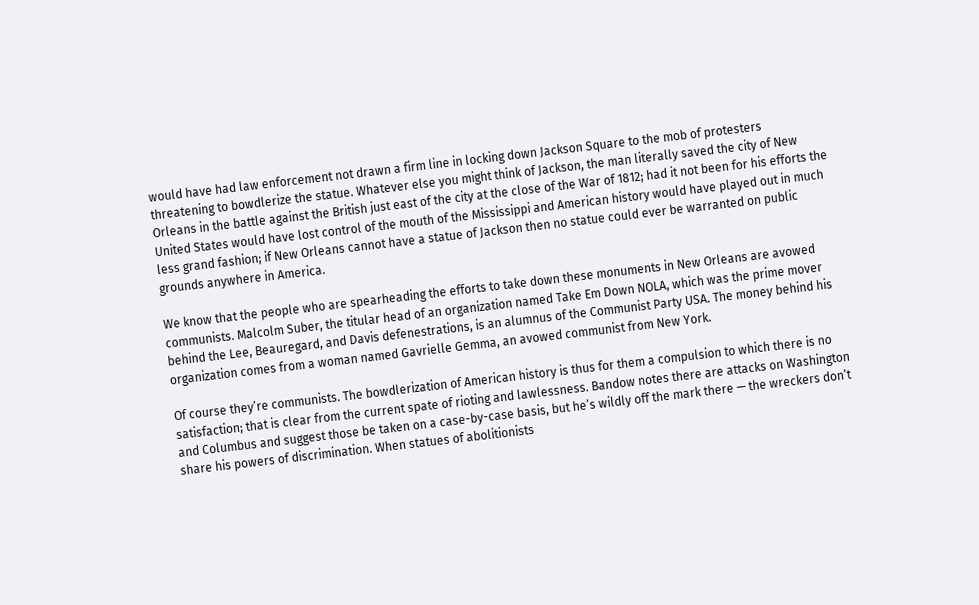would have had law enforcement not drawn a firm line in locking down Jackson Square to the mob of protesters threatening to bowdlerize the statue. Whatever else you might think of Jackson, the man literally saved the city of New Orleans in the battle against the British just east of the city at the close of the War of 1812; had it not been for his efforts the United States would have lost control of the mouth of the Mississippi and American history would have played out in much less grand fashion; if New Orleans cannot have a statue of Jackson then no statue could ever be warranted on public grounds anywhere in America.

We know that the people who are spearheading the efforts to take down these monuments in New Orleans are avowed communists. Malcolm Suber, the titular head of an organization named Take Em Down NOLA, which was the prime mover behind the Lee, Beauregard, and Davis defenestrations, is an alumnus of the Communist Party USA. The money behind his organization comes from a woman named Gavrielle Gemma, an avowed communist from New York.

Of course they’re communists. The bowdlerization of American history is thus for them a compulsion to which there is no satisfaction; that is clear from the current spate of rioting and lawlessness. Bandow notes there are attacks on Washington and Columbus and suggest those be taken on a case-by-case basis, but he’s wildly off the mark there — the wreckers don’t share his powers of discrimination. When statues of abolitionists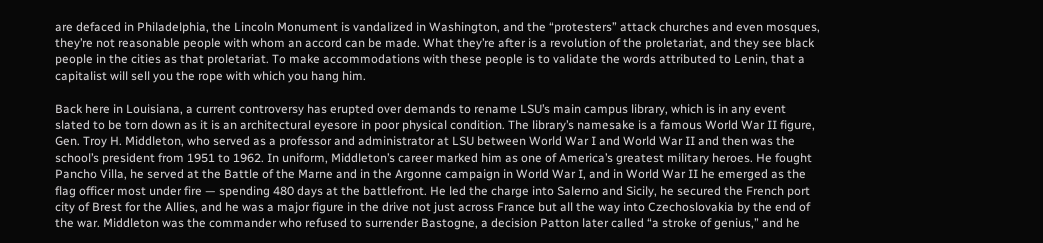are defaced in Philadelphia, the Lincoln Monument is vandalized in Washington, and the “protesters” attack churches and even mosques, they’re not reasonable people with whom an accord can be made. What they’re after is a revolution of the proletariat, and they see black people in the cities as that proletariat. To make accommodations with these people is to validate the words attributed to Lenin, that a capitalist will sell you the rope with which you hang him.

Back here in Louisiana, a current controversy has erupted over demands to rename LSU’s main campus library, which is in any event slated to be torn down as it is an architectural eyesore in poor physical condition. The library’s namesake is a famous World War II figure, Gen. Troy H. Middleton, who served as a professor and administrator at LSU between World War I and World War II and then was the school’s president from 1951 to 1962. In uniform, Middleton’s career marked him as one of America’s greatest military heroes. He fought Pancho Villa, he served at the Battle of the Marne and in the Argonne campaign in World War I, and in World War II he emerged as the flag officer most under fire — spending 480 days at the battlefront. He led the charge into Salerno and Sicily, he secured the French port city of Brest for the Allies, and he was a major figure in the drive not just across France but all the way into Czechoslovakia by the end of the war. Middleton was the commander who refused to surrender Bastogne, a decision Patton later called “a stroke of genius,” and he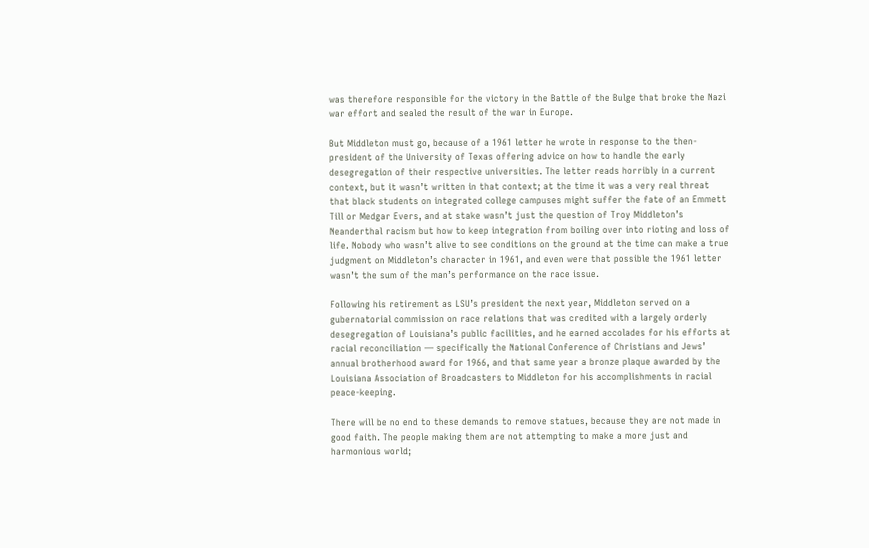was therefore responsible for the victory in the Battle of the Bulge that broke the Nazi war effort and sealed the result of the war in Europe.

But Middleton must go, because of a 1961 letter he wrote in response to the then-president of the University of Texas offering advice on how to handle the early desegregation of their respective universities. The letter reads horribly in a current context, but it wasn’t written in that context; at the time it was a very real threat that black students on integrated college campuses might suffer the fate of an Emmett Till or Medgar Evers, and at stake wasn’t just the question of Troy Middleton’s Neanderthal racism but how to keep integration from boiling over into rioting and loss of life. Nobody who wasn’t alive to see conditions on the ground at the time can make a true judgment on Middleton’s character in 1961, and even were that possible the 1961 letter wasn’t the sum of the man’s performance on the race issue.

Following his retirement as LSU’s president the next year, Middleton served on a gubernatorial commission on race relations that was credited with a largely orderly desegregation of Louisiana’s public facilities, and he earned accolades for his efforts at racial reconciliation — specifically the National Conference of Christians and Jews’ annual brotherhood award for 1966, and that same year a bronze plaque awarded by the Louisiana Association of Broadcasters to Middleton for his accomplishments in racial peace-keeping.

There will be no end to these demands to remove statues, because they are not made in good faith. The people making them are not attempting to make a more just and harmonious world;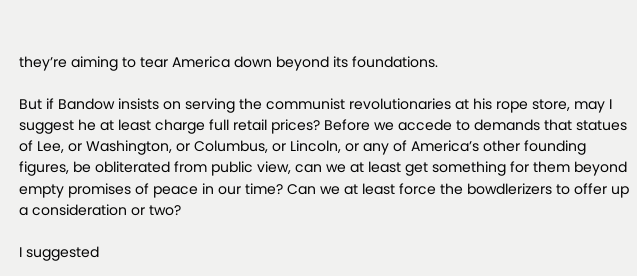they’re aiming to tear America down beyond its foundations.

But if Bandow insists on serving the communist revolutionaries at his rope store, may I suggest he at least charge full retail prices? Before we accede to demands that statues of Lee, or Washington, or Columbus, or Lincoln, or any of America’s other founding figures, be obliterated from public view, can we at least get something for them beyond empty promises of peace in our time? Can we at least force the bowdlerizers to offer up a consideration or two?

I suggested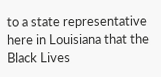to a state representative here in Louisiana that the Black Lives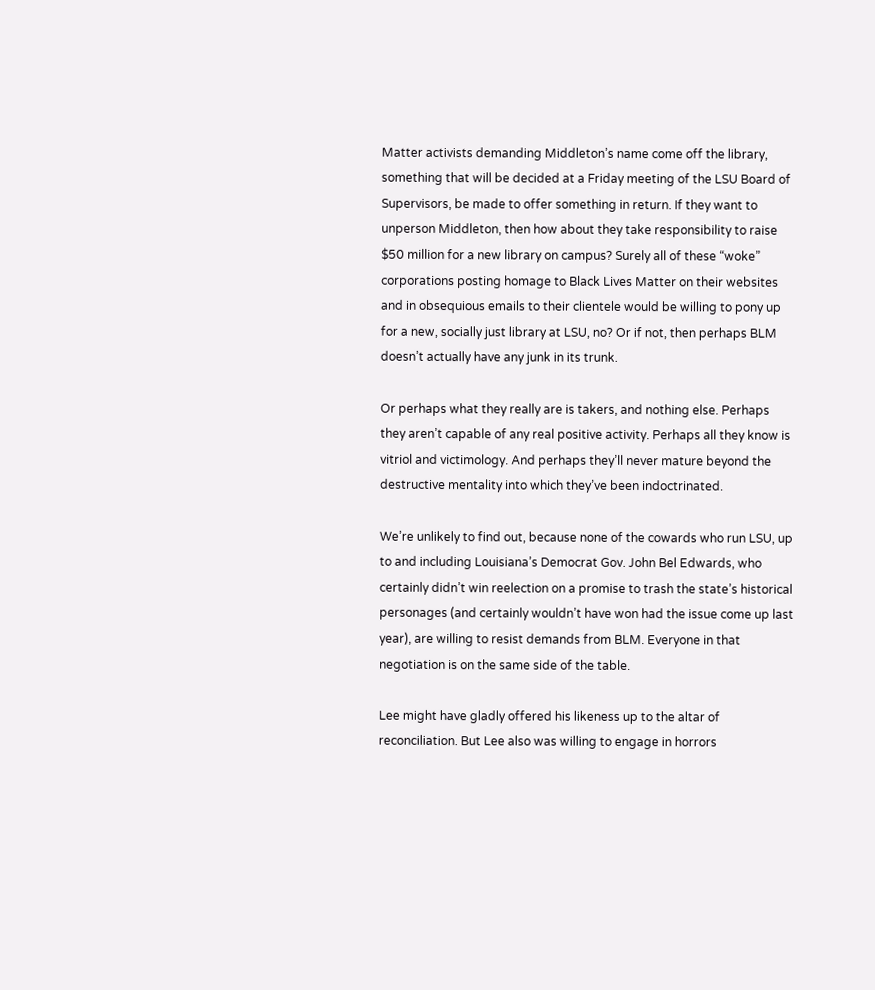Matter activists demanding Middleton’s name come off the library, something that will be decided at a Friday meeting of the LSU Board of Supervisors, be made to offer something in return. If they want to unperson Middleton, then how about they take responsibility to raise $50 million for a new library on campus? Surely all of these “woke” corporations posting homage to Black Lives Matter on their websites and in obsequious emails to their clientele would be willing to pony up for a new, socially just library at LSU, no? Or if not, then perhaps BLM doesn’t actually have any junk in its trunk.

Or perhaps what they really are is takers, and nothing else. Perhaps they aren’t capable of any real positive activity. Perhaps all they know is vitriol and victimology. And perhaps they’ll never mature beyond the destructive mentality into which they’ve been indoctrinated.

We’re unlikely to find out, because none of the cowards who run LSU, up to and including Louisiana’s Democrat Gov. John Bel Edwards, who certainly didn’t win reelection on a promise to trash the state’s historical personages (and certainly wouldn’t have won had the issue come up last year), are willing to resist demands from BLM. Everyone in that negotiation is on the same side of the table.

Lee might have gladly offered his likeness up to the altar of reconciliation. But Lee also was willing to engage in horrors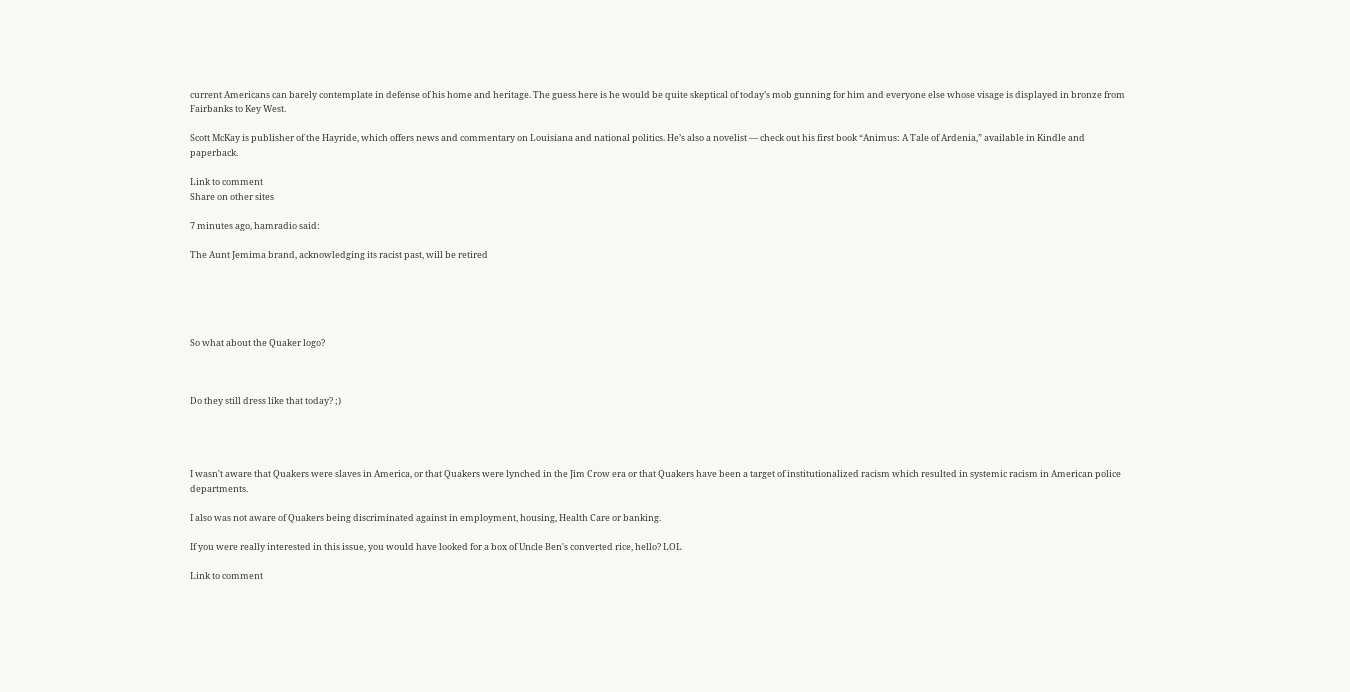current Americans can barely contemplate in defense of his home and heritage. The guess here is he would be quite skeptical of today’s mob gunning for him and everyone else whose visage is displayed in bronze from Fairbanks to Key West.

Scott McKay is publisher of the Hayride, which offers news and commentary on Louisiana and national politics. He’s also a novelist — check out his first book “Animus: A Tale of Ardenia,” available in Kindle and paperback.

Link to comment
Share on other sites

7 minutes ago, hamradio said:

The Aunt Jemima brand, acknowledging its racist past, will be retired





So what about the Quaker logo?



Do they still dress like that today? ;)




I wasn't aware that Quakers were slaves in America, or that Quakers were lynched in the Jim Crow era or that Quakers have been a target of institutionalized racism which resulted in systemic racism in American police departments.

I also was not aware of Quakers being discriminated against in employment, housing, Health Care or banking.

If you were really interested in this issue, you would have looked for a box of Uncle Ben's converted rice, hello? LOL

Link to comment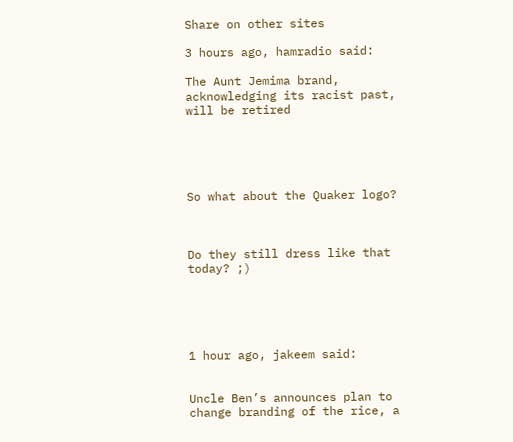Share on other sites

3 hours ago, hamradio said:

The Aunt Jemima brand, acknowledging its racist past, will be retired





So what about the Quaker logo?



Do they still dress like that today? ;)





1 hour ago, jakeem said:


Uncle Ben’s announces plan to change branding of the rice, a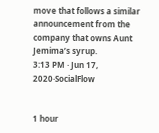move that follows a similar announcement from the company that owns Aunt Jemima’s syrup.
3:13 PM · Jun 17, 2020·SocialFlow


1 hour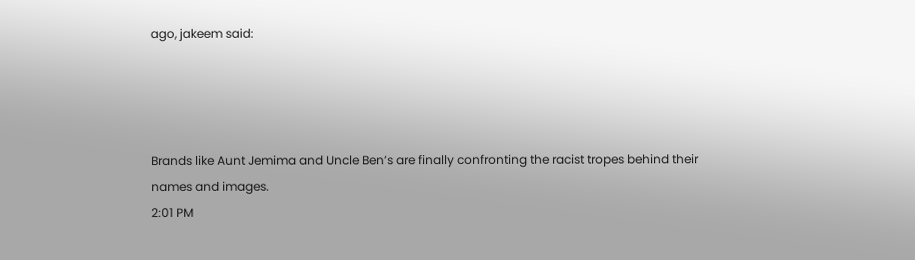ago, jakeem said:




Brands like Aunt Jemima and Uncle Ben’s are finally confronting the racist tropes behind their names and images.
2:01 PM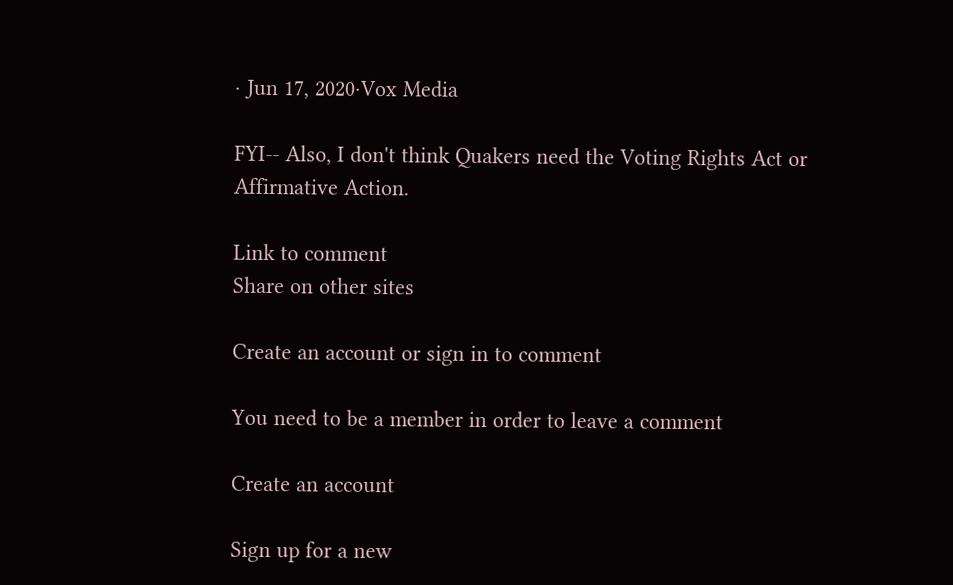· Jun 17, 2020·Vox Media

FYI-- Also, I don't think Quakers need the Voting Rights Act or Affirmative Action.

Link to comment
Share on other sites

Create an account or sign in to comment

You need to be a member in order to leave a comment

Create an account

Sign up for a new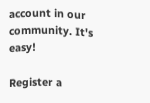account in our community. It's easy!

Register a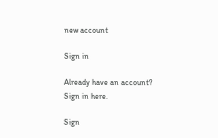new account

Sign in

Already have an account? Sign in here.

Sign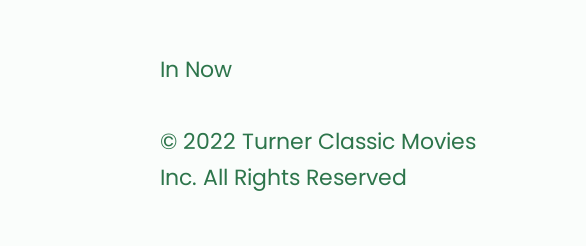In Now

© 2022 Turner Classic Movies Inc. All Rights Reserved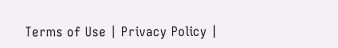Terms of Use | Privacy Policy |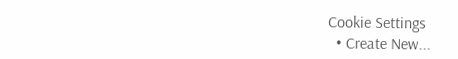Cookie Settings
  • Create New...